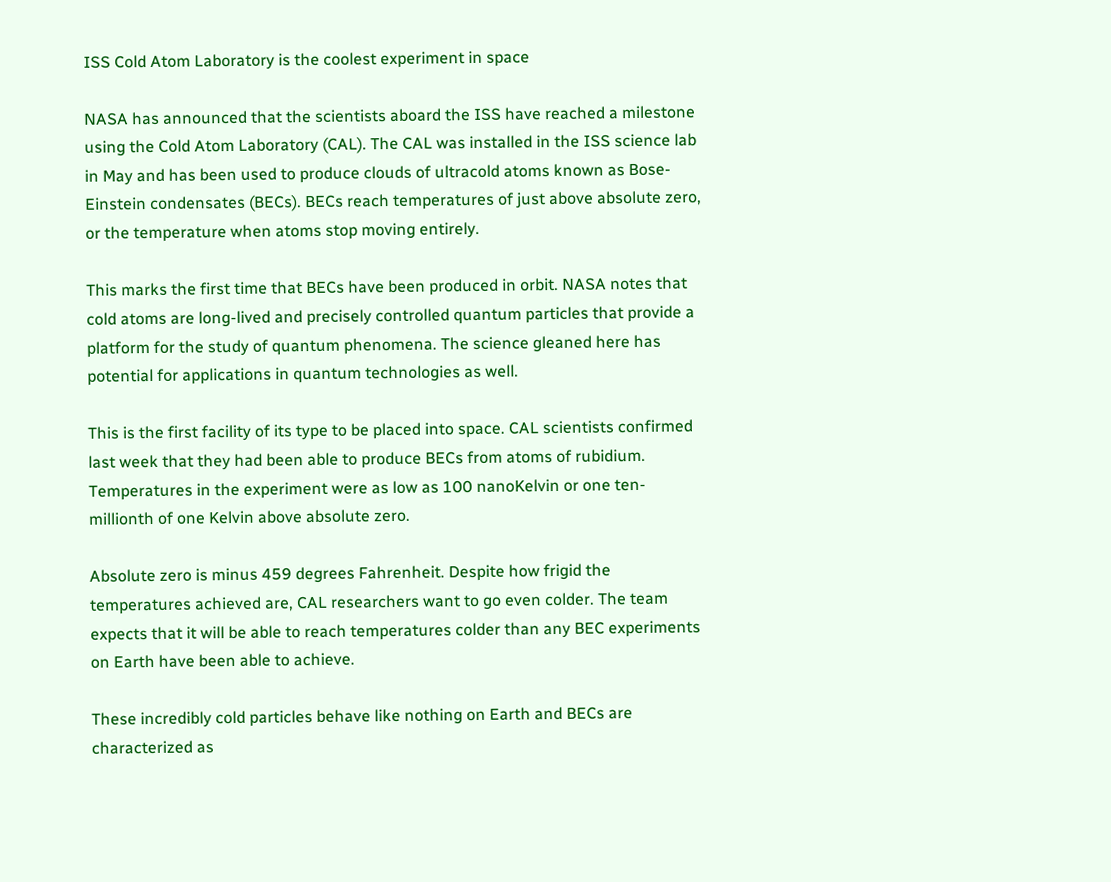ISS Cold Atom Laboratory is the coolest experiment in space

NASA has announced that the scientists aboard the ISS have reached a milestone using the Cold Atom Laboratory (CAL). The CAL was installed in the ISS science lab in May and has been used to produce clouds of ultracold atoms known as Bose-Einstein condensates (BECs). BECs reach temperatures of just above absolute zero, or the temperature when atoms stop moving entirely.

This marks the first time that BECs have been produced in orbit. NASA notes that cold atoms are long-lived and precisely controlled quantum particles that provide a platform for the study of quantum phenomena. The science gleaned here has potential for applications in quantum technologies as well.

This is the first facility of its type to be placed into space. CAL scientists confirmed last week that they had been able to produce BECs from atoms of rubidium. Temperatures in the experiment were as low as 100 nanoKelvin or one ten-millionth of one Kelvin above absolute zero.

Absolute zero is minus 459 degrees Fahrenheit. Despite how frigid the temperatures achieved are, CAL researchers want to go even colder. The team expects that it will be able to reach temperatures colder than any BEC experiments on Earth have been able to achieve.

These incredibly cold particles behave like nothing on Earth and BECs are characterized as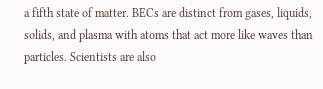a fifth state of matter. BECs are distinct from gases, liquids, solids, and plasma with atoms that act more like waves than particles. Scientists are also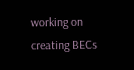working on creating BECs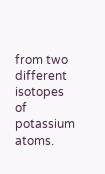from two different isotopes of potassium atoms.